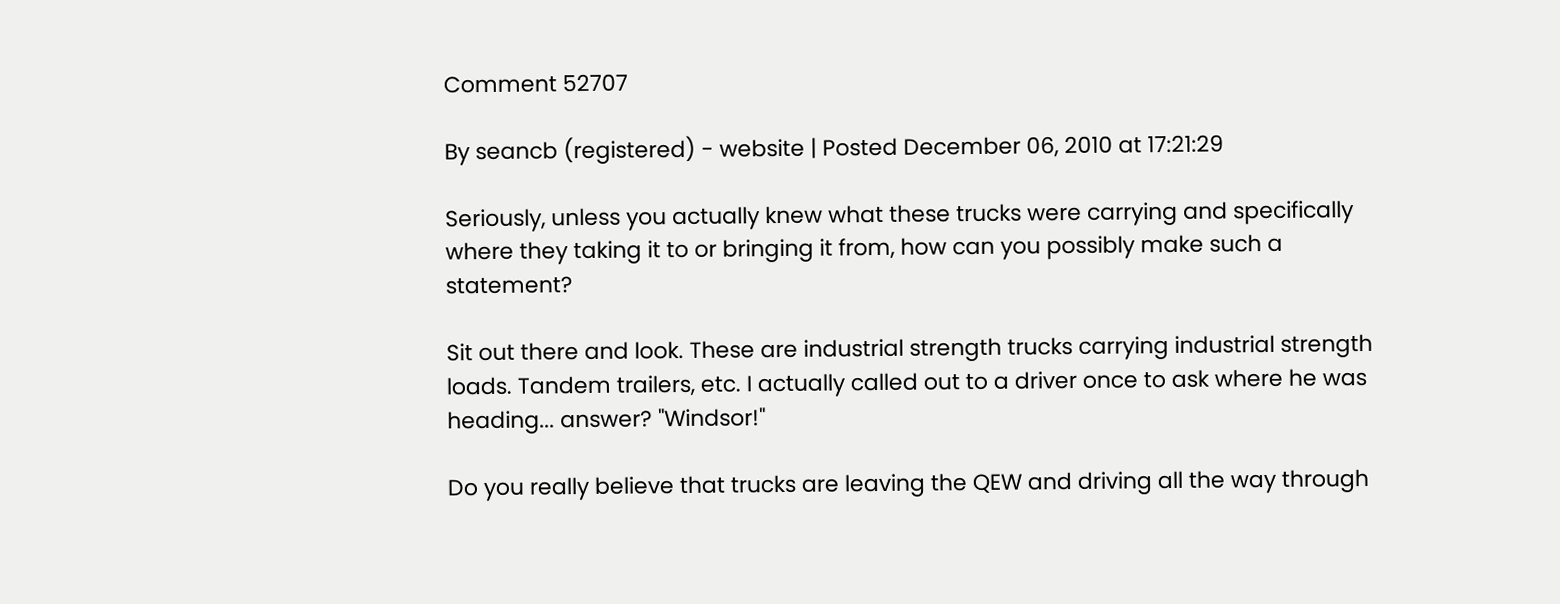Comment 52707

By seancb (registered) - website | Posted December 06, 2010 at 17:21:29

Seriously, unless you actually knew what these trucks were carrying and specifically where they taking it to or bringing it from, how can you possibly make such a statement?

Sit out there and look. These are industrial strength trucks carrying industrial strength loads. Tandem trailers, etc. I actually called out to a driver once to ask where he was heading... answer? "Windsor!"

Do you really believe that trucks are leaving the QEW and driving all the way through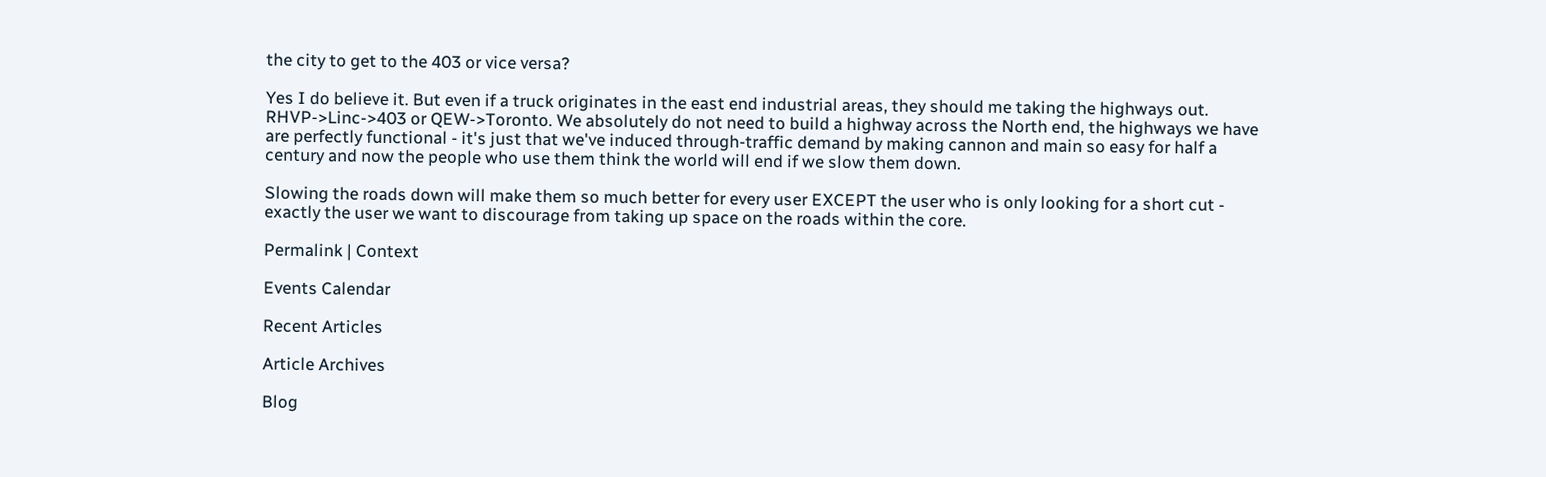the city to get to the 403 or vice versa?

Yes I do believe it. But even if a truck originates in the east end industrial areas, they should me taking the highways out. RHVP->Linc->403 or QEW->Toronto. We absolutely do not need to build a highway across the North end, the highways we have are perfectly functional - it's just that we've induced through-traffic demand by making cannon and main so easy for half a century and now the people who use them think the world will end if we slow them down.

Slowing the roads down will make them so much better for every user EXCEPT the user who is only looking for a short cut - exactly the user we want to discourage from taking up space on the roads within the core.

Permalink | Context

Events Calendar

Recent Articles

Article Archives

Blog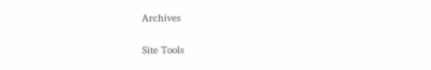Archives

Site Tools